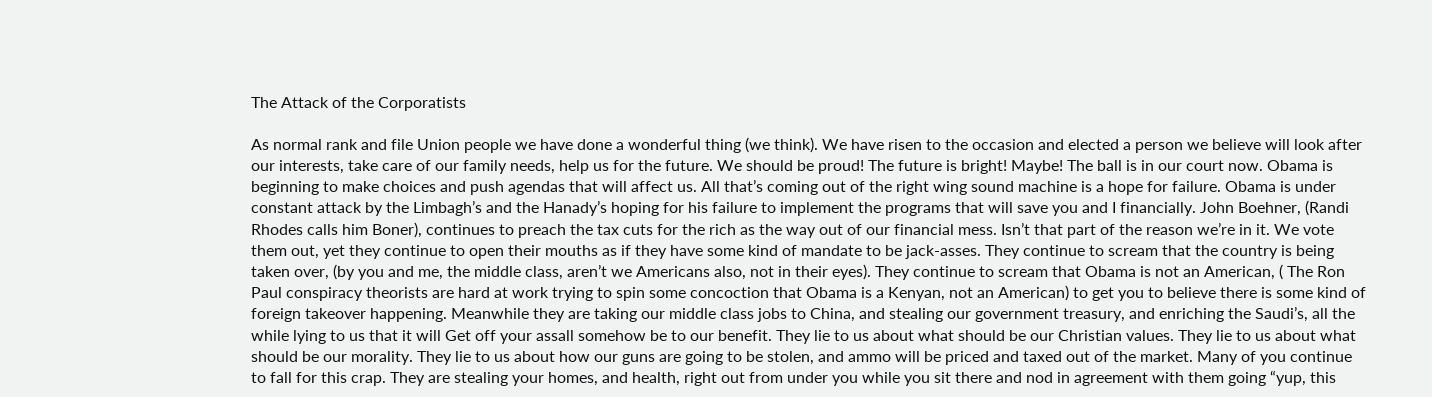The Attack of the Corporatists

As normal rank and file Union people we have done a wonderful thing (we think). We have risen to the occasion and elected a person we believe will look after our interests, take care of our family needs, help us for the future. We should be proud! The future is bright! Maybe! The ball is in our court now. Obama is beginning to make choices and push agendas that will affect us. All that’s coming out of the right wing sound machine is a hope for failure. Obama is under constant attack by the Limbagh’s and the Hanady’s hoping for his failure to implement the programs that will save you and I financially. John Boehner, (Randi Rhodes calls him Boner), continues to preach the tax cuts for the rich as the way out of our financial mess. Isn’t that part of the reason we’re in it. We vote them out, yet they continue to open their mouths as if they have some kind of mandate to be jack-asses. They continue to scream that the country is being taken over, (by you and me, the middle class, aren’t we Americans also, not in their eyes). They continue to scream that Obama is not an American, ( The Ron Paul conspiracy theorists are hard at work trying to spin some concoction that Obama is a Kenyan, not an American) to get you to believe there is some kind of foreign takeover happening. Meanwhile they are taking our middle class jobs to China, and stealing our government treasury, and enriching the Saudi’s, all the while lying to us that it will Get off your assall somehow be to our benefit. They lie to us about what should be our Christian values. They lie to us about what should be our morality. They lie to us about how our guns are going to be stolen, and ammo will be priced and taxed out of the market. Many of you continue to fall for this crap. They are stealing your homes, and health, right out from under you while you sit there and nod in agreement with them going “yup, this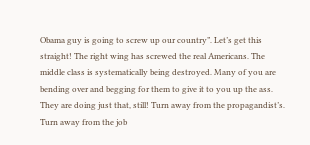Obama guy is going to screw up our country”. Let’s get this straight! The right wing has screwed the real Americans. The middle class is systematically being destroyed. Many of you are bending over and begging for them to give it to you up the ass. They are doing just that, still! Turn away from the propagandist’s. Turn away from the job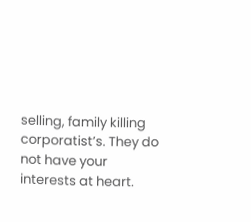selling, family killing corporatist’s. They do not have your interests at heart.